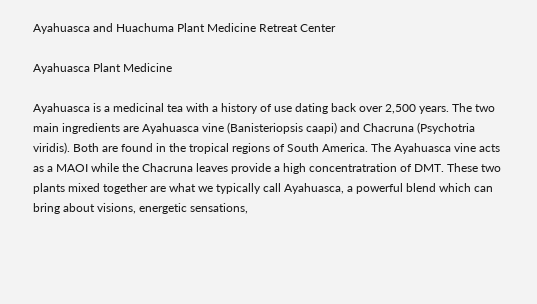Ayahuasca and Huachuma Plant Medicine Retreat Center

Ayahuasca Plant Medicine

Ayahuasca is a medicinal tea with a history of use dating back over 2,500 years. The two main ingredients are Ayahuasca vine (Banisteriopsis caapi) and Chacruna (Psychotria viridis). Both are found in the tropical regions of South America. The Ayahuasca vine acts as a MAOI while the Chacruna leaves provide a high concentratration of DMT. These two plants mixed together are what we typically call Ayahuasca, a powerful blend which can bring about visions, energetic sensations,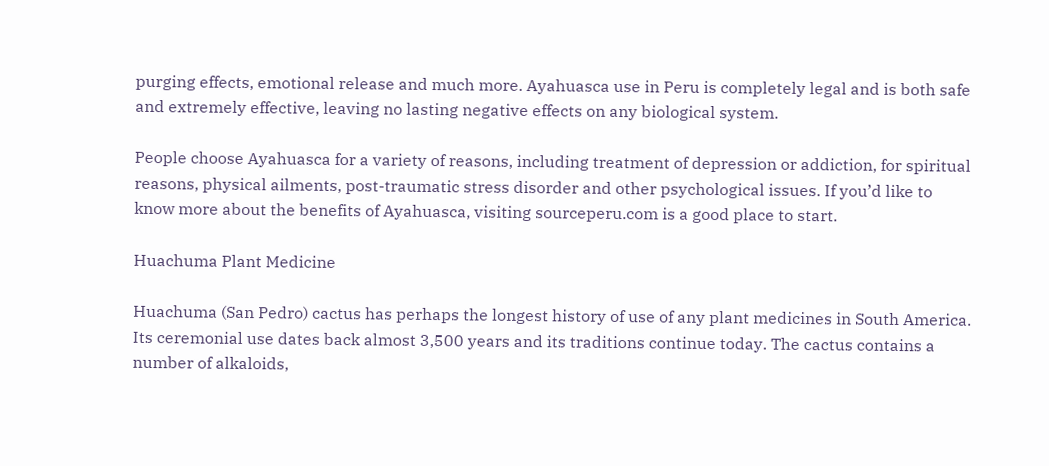purging effects, emotional release and much more. Ayahuasca use in Peru is completely legal and is both safe and extremely effective, leaving no lasting negative effects on any biological system.

People choose Ayahuasca for a variety of reasons, including treatment of depression or addiction, for spiritual reasons, physical ailments, post-traumatic stress disorder and other psychological issues. If you’d like to know more about the benefits of Ayahuasca, visiting sourceperu.com is a good place to start.

Huachuma Plant Medicine

Huachuma (San Pedro) cactus has perhaps the longest history of use of any plant medicines in South America. Its ceremonial use dates back almost 3,500 years and its traditions continue today. The cactus contains a number of alkaloids,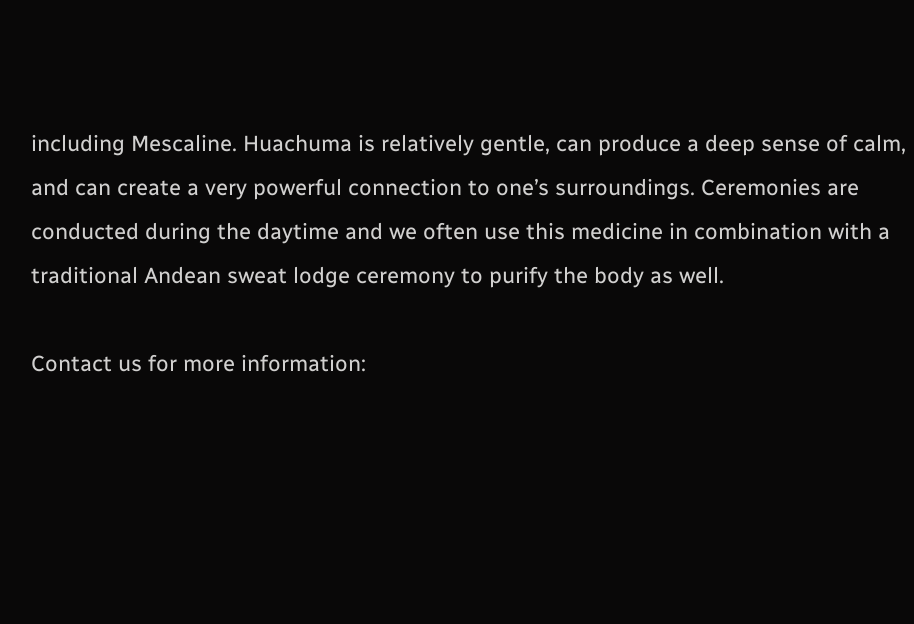including Mescaline. Huachuma is relatively gentle, can produce a deep sense of calm, and can create a very powerful connection to one’s surroundings. Ceremonies are conducted during the daytime and we often use this medicine in combination with a traditional Andean sweat lodge ceremony to purify the body as well.

Contact us for more information: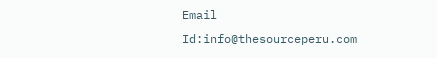Email Id:info@thesourceperu.com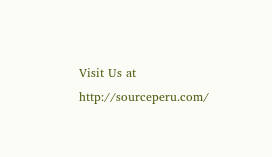Visit Us at http://sourceperu.com/